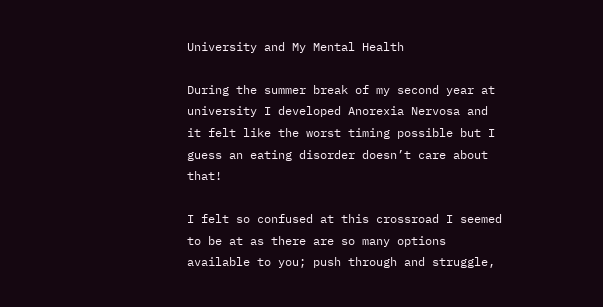University and My Mental Health

During the summer break of my second year at university I developed Anorexia Nervosa and it felt like the worst timing possible but I guess an eating disorder doesn’t care about that!

I felt so confused at this crossroad I seemed to be at as there are so many options available to you; push through and struggle,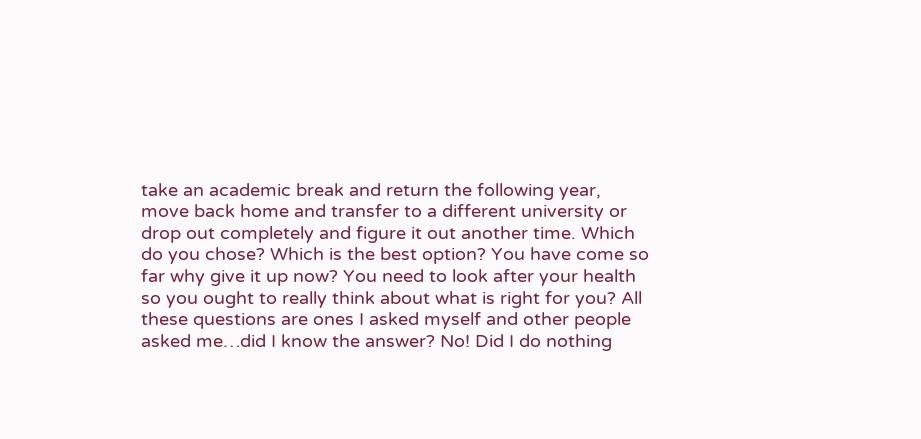take an academic break and return the following year, move back home and transfer to a different university or drop out completely and figure it out another time. Which do you chose? Which is the best option? You have come so far why give it up now? You need to look after your health so you ought to really think about what is right for you? All these questions are ones I asked myself and other people asked me…did I know the answer? No! Did I do nothing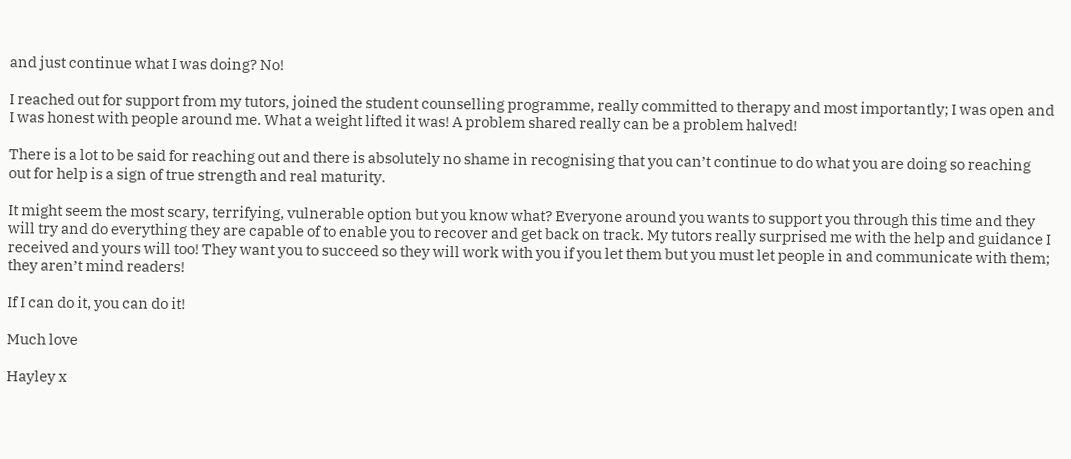and just continue what I was doing? No!

I reached out for support from my tutors, joined the student counselling programme, really committed to therapy and most importantly; I was open and I was honest with people around me. What a weight lifted it was! A problem shared really can be a problem halved!

There is a lot to be said for reaching out and there is absolutely no shame in recognising that you can’t continue to do what you are doing so reaching out for help is a sign of true strength and real maturity.

It might seem the most scary, terrifying, vulnerable option but you know what? Everyone around you wants to support you through this time and they will try and do everything they are capable of to enable you to recover and get back on track. My tutors really surprised me with the help and guidance I received and yours will too! They want you to succeed so they will work with you if you let them but you must let people in and communicate with them; they aren’t mind readers!

If I can do it, you can do it!

Much love

Hayley x